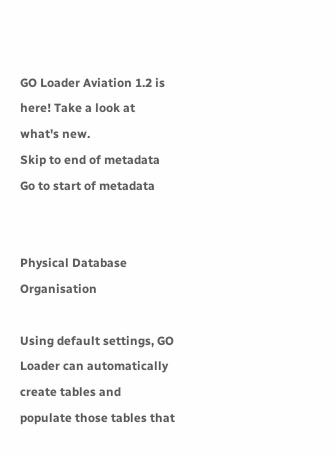GO Loader Aviation 1.2 is here! Take a look at what's new.
Skip to end of metadata
Go to start of metadata


Physical Database Organisation

Using default settings, GO Loader can automatically create tables and populate those tables that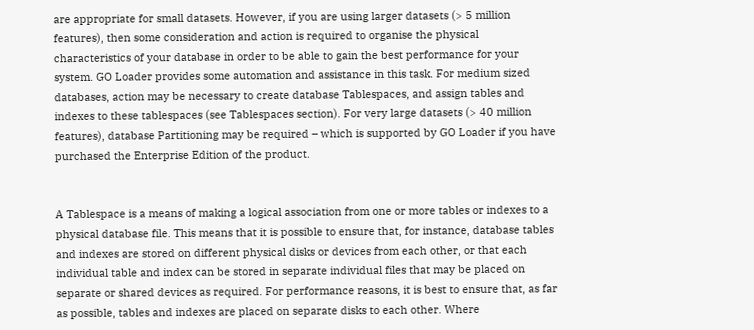are appropriate for small datasets. However, if you are using larger datasets (> 5 million features), then some consideration and action is required to organise the physical characteristics of your database in order to be able to gain the best performance for your system. GO Loader provides some automation and assistance in this task. For medium sized databases, action may be necessary to create database Tablespaces, and assign tables and indexes to these tablespaces (see Tablespaces section). For very large datasets (> 40 million features), database Partitioning may be required – which is supported by GO Loader if you have purchased the Enterprise Edition of the product.


A Tablespace is a means of making a logical association from one or more tables or indexes to a physical database file. This means that it is possible to ensure that, for instance, database tables and indexes are stored on different physical disks or devices from each other, or that each individual table and index can be stored in separate individual files that may be placed on separate or shared devices as required. For performance reasons, it is best to ensure that, as far as possible, tables and indexes are placed on separate disks to each other. Where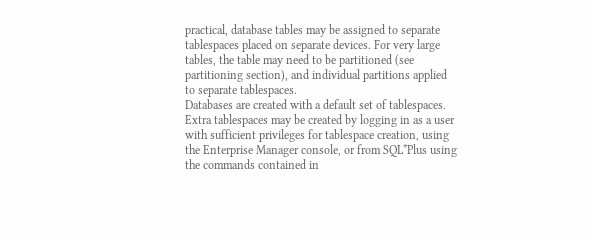practical, database tables may be assigned to separate tablespaces placed on separate devices. For very large tables, the table may need to be partitioned (see partitioning section), and individual partitions applied to separate tablespaces.
Databases are created with a default set of tablespaces. Extra tablespaces may be created by logging in as a user with sufficient privileges for tablespace creation, using the Enterprise Manager console, or from SQL*Plus using the commands contained in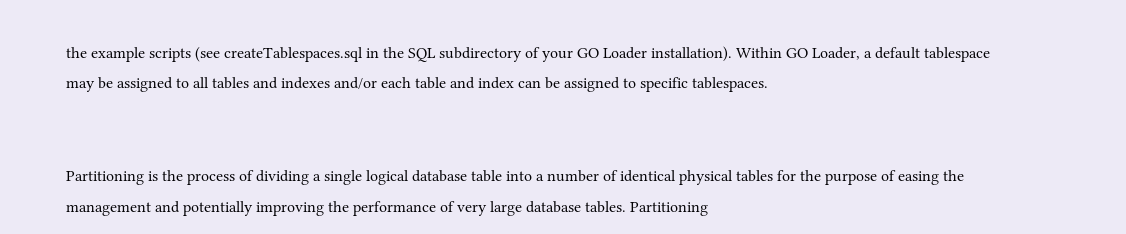the example scripts (see createTablespaces.sql in the SQL subdirectory of your GO Loader installation). Within GO Loader, a default tablespace may be assigned to all tables and indexes and/or each table and index can be assigned to specific tablespaces.


Partitioning is the process of dividing a single logical database table into a number of identical physical tables for the purpose of easing the management and potentially improving the performance of very large database tables. Partitioning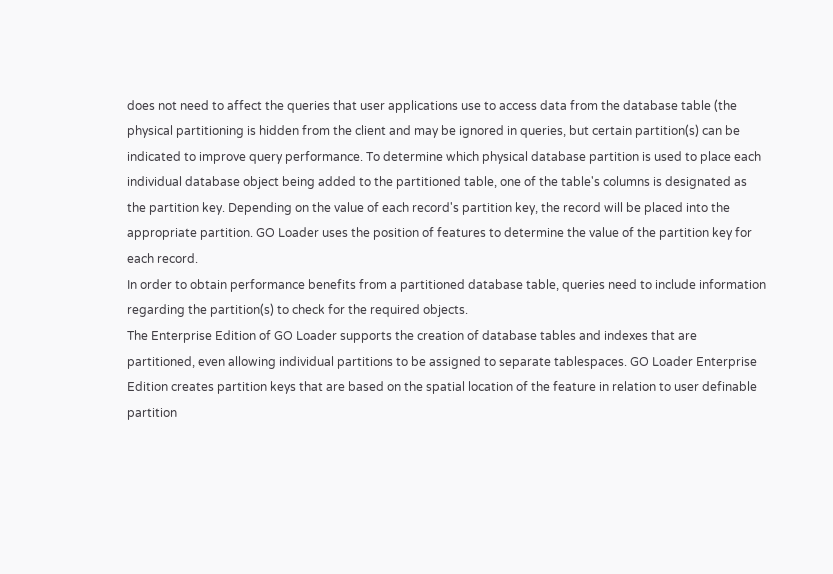does not need to affect the queries that user applications use to access data from the database table (the physical partitioning is hidden from the client and may be ignored in queries, but certain partition(s) can be indicated to improve query performance. To determine which physical database partition is used to place each individual database object being added to the partitioned table, one of the table's columns is designated as the partition key. Depending on the value of each record's partition key, the record will be placed into the appropriate partition. GO Loader uses the position of features to determine the value of the partition key for each record.
In order to obtain performance benefits from a partitioned database table, queries need to include information regarding the partition(s) to check for the required objects.
The Enterprise Edition of GO Loader supports the creation of database tables and indexes that are partitioned, even allowing individual partitions to be assigned to separate tablespaces. GO Loader Enterprise Edition creates partition keys that are based on the spatial location of the feature in relation to user definable partition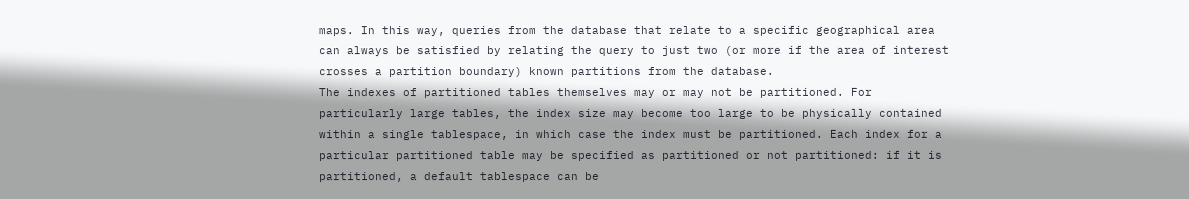maps. In this way, queries from the database that relate to a specific geographical area can always be satisfied by relating the query to just two (or more if the area of interest crosses a partition boundary) known partitions from the database.
The indexes of partitioned tables themselves may or may not be partitioned. For particularly large tables, the index size may become too large to be physically contained within a single tablespace, in which case the index must be partitioned. Each index for a particular partitioned table may be specified as partitioned or not partitioned: if it is partitioned, a default tablespace can be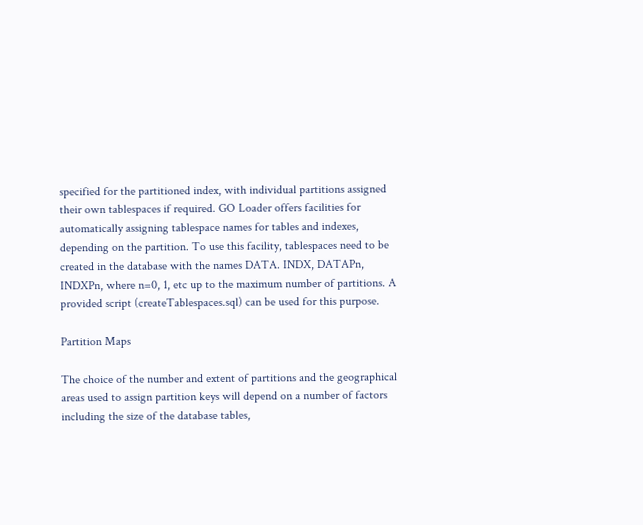specified for the partitioned index, with individual partitions assigned their own tablespaces if required. GO Loader offers facilities for automatically assigning tablespace names for tables and indexes, depending on the partition. To use this facility, tablespaces need to be created in the database with the names DATA. INDX, DATAPn, INDXPn, where n=0, 1, etc up to the maximum number of partitions. A provided script (createTablespaces.sql) can be used for this purpose.

Partition Maps

The choice of the number and extent of partitions and the geographical areas used to assign partition keys will depend on a number of factors including the size of the database tables,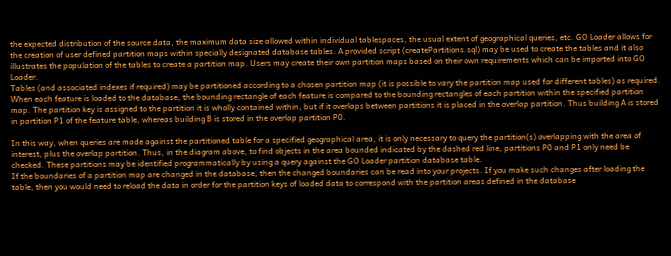the expected distribution of the source data, the maximum data size allowed within individual tablespaces, the usual extent of geographical queries, etc. GO Loader allows for the creation of user defined partition maps within specially designated database tables. A provided script (createPartitions.sql) may be used to create the tables and it also illustrates the population of the tables to create a partition map. Users may create their own partition maps based on their own requirements which can be imported into GO Loader.
Tables (and associated indexes if required) may be partitioned according to a chosen partition map (it is possible to vary the partition map used for different tables) as required. When each feature is loaded to the database, the bounding rectangle of each feature is compared to the bounding rectangles of each partition within the specified partition map. The partition key is assigned to the partition it is wholly contained within, but if it overlaps between partitions it is placed in the overlap partition. Thus building A is stored in partition P1 of the feature table, whereas building B is stored in the overlap partition P0.

In this way, when queries are made against the partitioned table for a specified geographical area, it is only necessary to query the partition(s) overlapping with the area of interest, plus the overlap partition. Thus, in the diagram above, to find objects in the area bounded indicated by the dashed red line, partitions P0 and P1 only need be checked. These partitions may be identified programmatically by using a query against the GO Loader partition database table.
If the boundaries of a partition map are changed in the database, then the changed boundaries can be read into your projects. If you make such changes after loading the table, then you would need to reload the data in order for the partition keys of loaded data to correspond with the partition areas defined in the database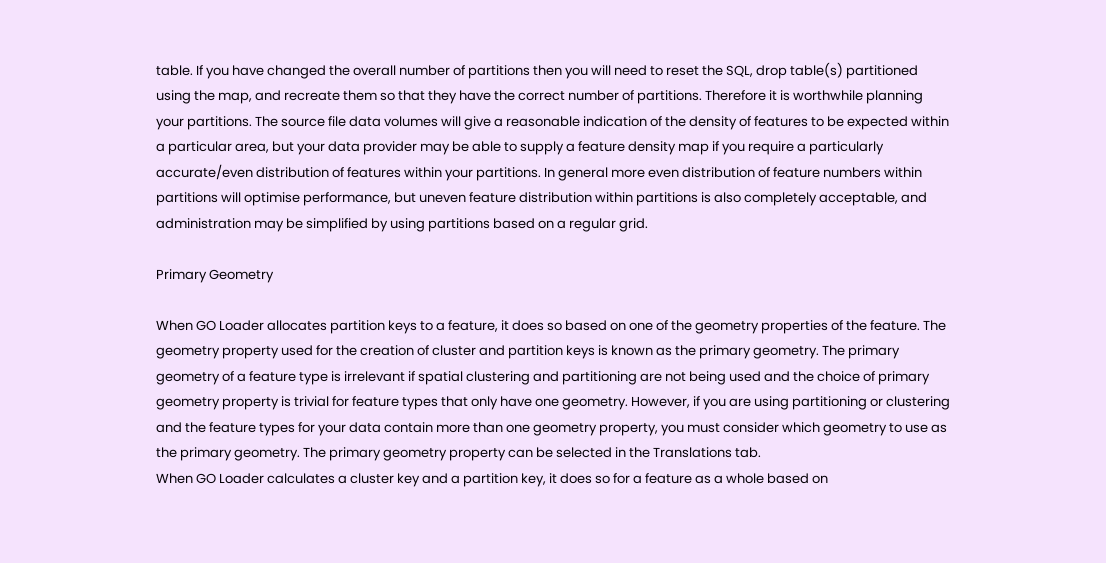table. If you have changed the overall number of partitions then you will need to reset the SQL, drop table(s) partitioned using the map, and recreate them so that they have the correct number of partitions. Therefore it is worthwhile planning your partitions. The source file data volumes will give a reasonable indication of the density of features to be expected within a particular area, but your data provider may be able to supply a feature density map if you require a particularly accurate/even distribution of features within your partitions. In general more even distribution of feature numbers within partitions will optimise performance, but uneven feature distribution within partitions is also completely acceptable, and administration may be simplified by using partitions based on a regular grid.

Primary Geometry

When GO Loader allocates partition keys to a feature, it does so based on one of the geometry properties of the feature. The geometry property used for the creation of cluster and partition keys is known as the primary geometry. The primary geometry of a feature type is irrelevant if spatial clustering and partitioning are not being used and the choice of primary geometry property is trivial for feature types that only have one geometry. However, if you are using partitioning or clustering and the feature types for your data contain more than one geometry property, you must consider which geometry to use as the primary geometry. The primary geometry property can be selected in the Translations tab.
When GO Loader calculates a cluster key and a partition key, it does so for a feature as a whole based on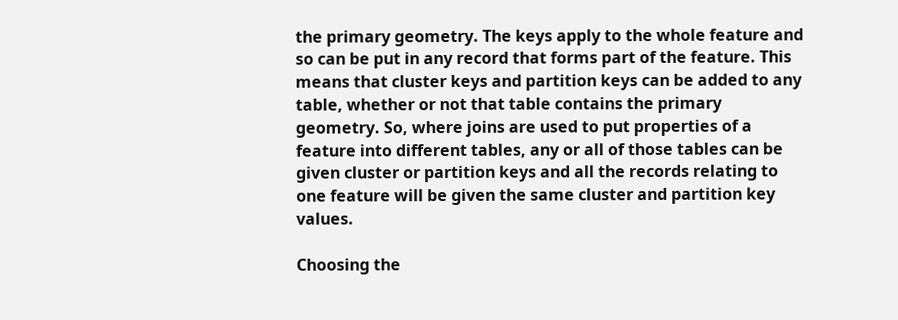the primary geometry. The keys apply to the whole feature and so can be put in any record that forms part of the feature. This means that cluster keys and partition keys can be added to any table, whether or not that table contains the primary geometry. So, where joins are used to put properties of a feature into different tables, any or all of those tables can be given cluster or partition keys and all the records relating to one feature will be given the same cluster and partition key values.

Choosing the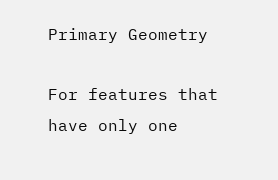Primary Geometry

For features that have only one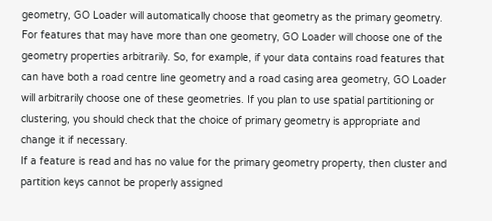geometry, GO Loader will automatically choose that geometry as the primary geometry. For features that may have more than one geometry, GO Loader will choose one of the geometry properties arbitrarily. So, for example, if your data contains road features that can have both a road centre line geometry and a road casing area geometry, GO Loader will arbitrarily choose one of these geometries. If you plan to use spatial partitioning or clustering, you should check that the choice of primary geometry is appropriate and change it if necessary.
If a feature is read and has no value for the primary geometry property, then cluster and partition keys cannot be properly assigned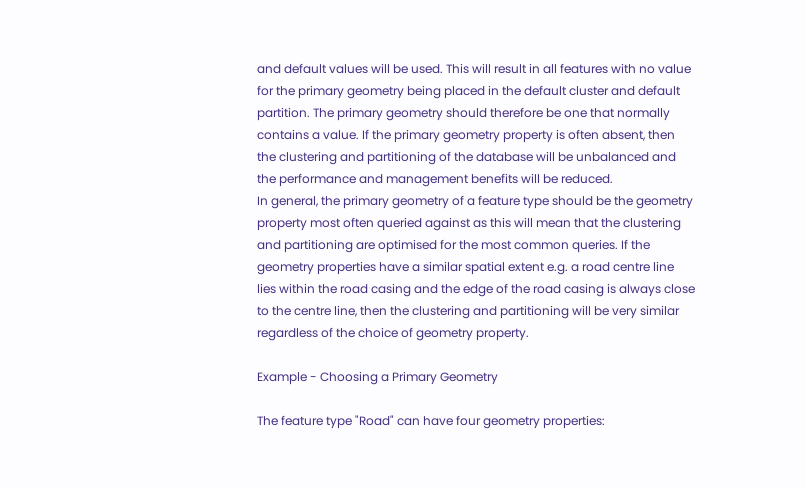and default values will be used. This will result in all features with no value for the primary geometry being placed in the default cluster and default partition. The primary geometry should therefore be one that normally contains a value. If the primary geometry property is often absent, then the clustering and partitioning of the database will be unbalanced and the performance and management benefits will be reduced.
In general, the primary geometry of a feature type should be the geometry property most often queried against as this will mean that the clustering and partitioning are optimised for the most common queries. If the geometry properties have a similar spatial extent e.g. a road centre line lies within the road casing and the edge of the road casing is always close to the centre line, then the clustering and partitioning will be very similar regardless of the choice of geometry property.

Example - Choosing a Primary Geometry

The feature type "Road" can have four geometry properties: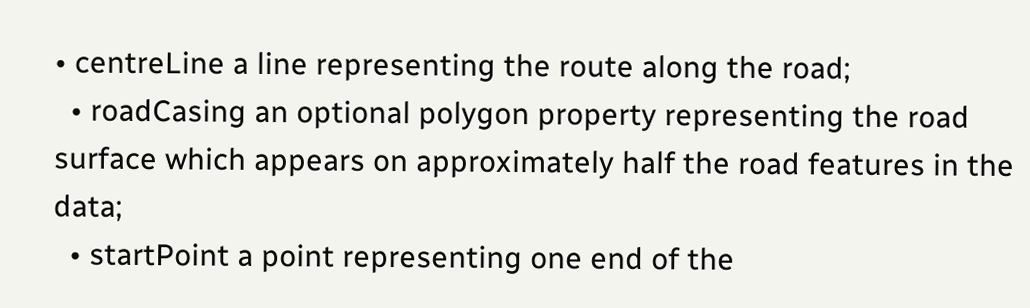• centreLine a line representing the route along the road;
  • roadCasing an optional polygon property representing the road surface which appears on approximately half the road features in the data;
  • startPoint a point representing one end of the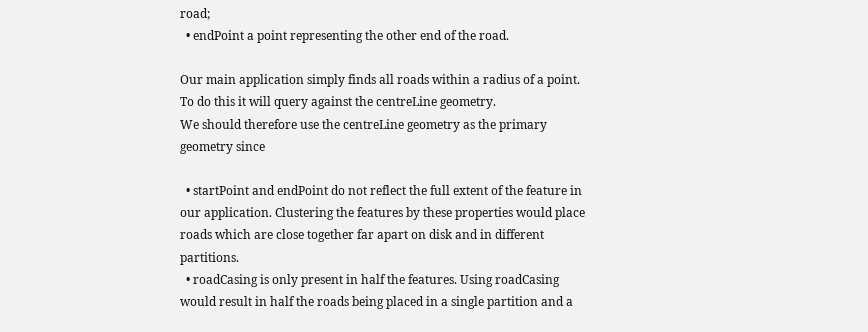road;
  • endPoint a point representing the other end of the road.

Our main application simply finds all roads within a radius of a point. To do this it will query against the centreLine geometry.
We should therefore use the centreLine geometry as the primary geometry since

  • startPoint and endPoint do not reflect the full extent of the feature in our application. Clustering the features by these properties would place roads which are close together far apart on disk and in different partitions.
  • roadCasing is only present in half the features. Using roadCasing would result in half the roads being placed in a single partition and a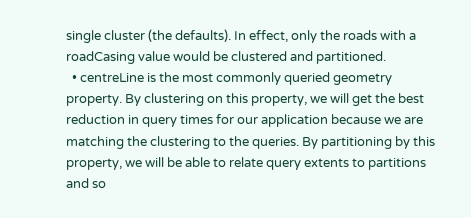single cluster (the defaults). In effect, only the roads with a roadCasing value would be clustered and partitioned.
  • centreLine is the most commonly queried geometry property. By clustering on this property, we will get the best reduction in query times for our application because we are matching the clustering to the queries. By partitioning by this property, we will be able to relate query extents to partitions and so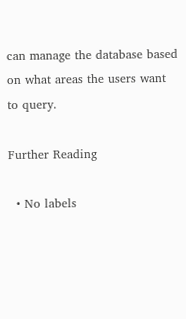can manage the database based on what areas the users want to query.

Further Reading

  • No labels